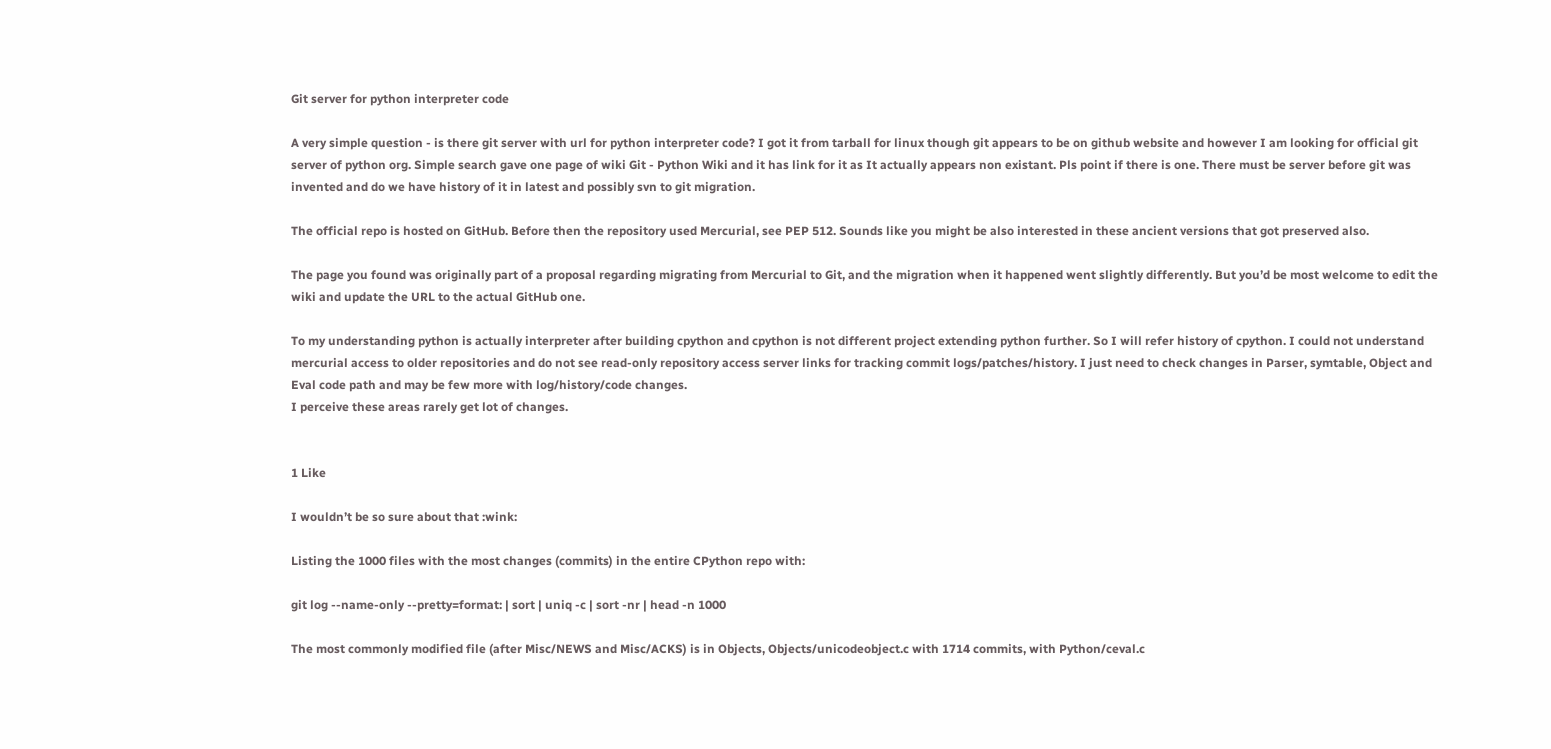Git server for python interpreter code

A very simple question - is there git server with url for python interpreter code? I got it from tarball for linux though git appears to be on github website and however I am looking for official git server of python org. Simple search gave one page of wiki Git - Python Wiki and it has link for it as It actually appears non existant. Pls point if there is one. There must be server before git was invented and do we have history of it in latest and possibly svn to git migration.

The official repo is hosted on GitHub. Before then the repository used Mercurial, see PEP 512. Sounds like you might be also interested in these ancient versions that got preserved also.

The page you found was originally part of a proposal regarding migrating from Mercurial to Git, and the migration when it happened went slightly differently. But you’d be most welcome to edit the wiki and update the URL to the actual GitHub one.

To my understanding python is actually interpreter after building cpython and cpython is not different project extending python further. So I will refer history of cpython. I could not understand mercurial access to older repositories and do not see read-only repository access server links for tracking commit logs/patches/history. I just need to check changes in Parser, symtable, Object and Eval code path and may be few more with log/history/code changes.
I perceive these areas rarely get lot of changes.


1 Like

I wouldn’t be so sure about that :wink:

Listing the 1000 files with the most changes (commits) in the entire CPython repo with:

git log --name-only --pretty=format: | sort | uniq -c | sort -nr | head -n 1000

The most commonly modified file (after Misc/NEWS and Misc/ACKS) is in Objects, Objects/unicodeobject.c with 1714 commits, with Python/ceval.c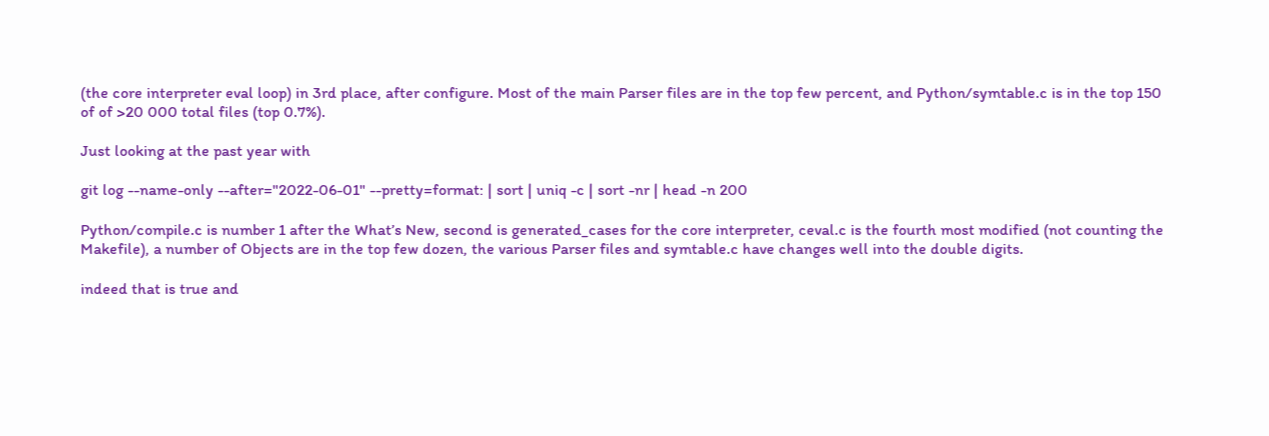(the core interpreter eval loop) in 3rd place, after configure. Most of the main Parser files are in the top few percent, and Python/symtable.c is in the top 150 of of >20 000 total files (top 0.7%).

Just looking at the past year with

git log --name-only --after="2022-06-01" --pretty=format: | sort | uniq -c | sort -nr | head -n 200

Python/compile.c is number 1 after the What’s New, second is generated_cases for the core interpreter, ceval.c is the fourth most modified (not counting the Makefile), a number of Objects are in the top few dozen, the various Parser files and symtable.c have changes well into the double digits.

indeed that is true and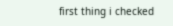first thing i checked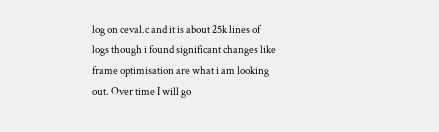log on ceval.c and it is about 25k lines of logs though i found significant changes like frame optimisation are what i am looking out. Over time I will go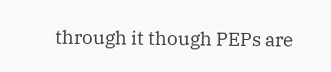through it though PEPs are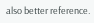also better reference.